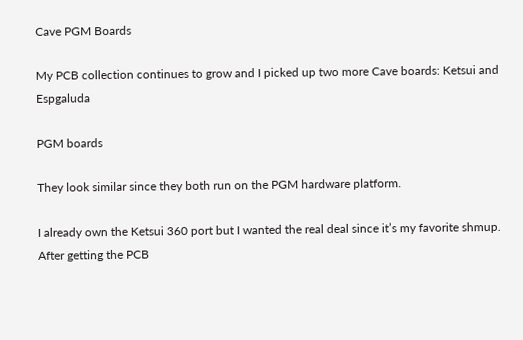Cave PGM Boards

My PCB collection continues to grow and I picked up two more Cave boards: Ketsui and Espgaluda

PGM boards

They look similar since they both run on the PGM hardware platform.

I already own the Ketsui 360 port but I wanted the real deal since it’s my favorite shmup. After getting the PCB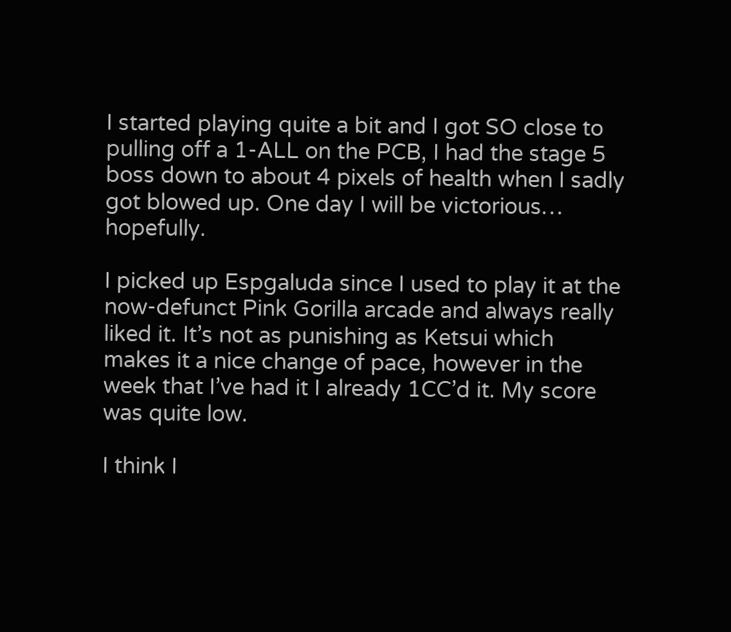I started playing quite a bit and I got SO close to pulling off a 1-ALL on the PCB, I had the stage 5 boss down to about 4 pixels of health when I sadly got blowed up. One day I will be victorious… hopefully.

I picked up Espgaluda since I used to play it at the now-defunct Pink Gorilla arcade and always really liked it. It’s not as punishing as Ketsui which makes it a nice change of pace, however in the week that I’ve had it I already 1CC’d it. My score was quite low.

I think I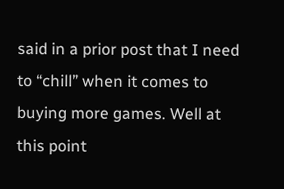said in a prior post that I need to “chill” when it comes to buying more games. Well at this point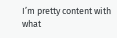I’m pretty content with what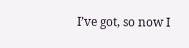I’ve got, so now I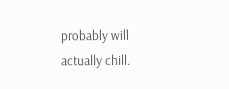probably will actually chill.